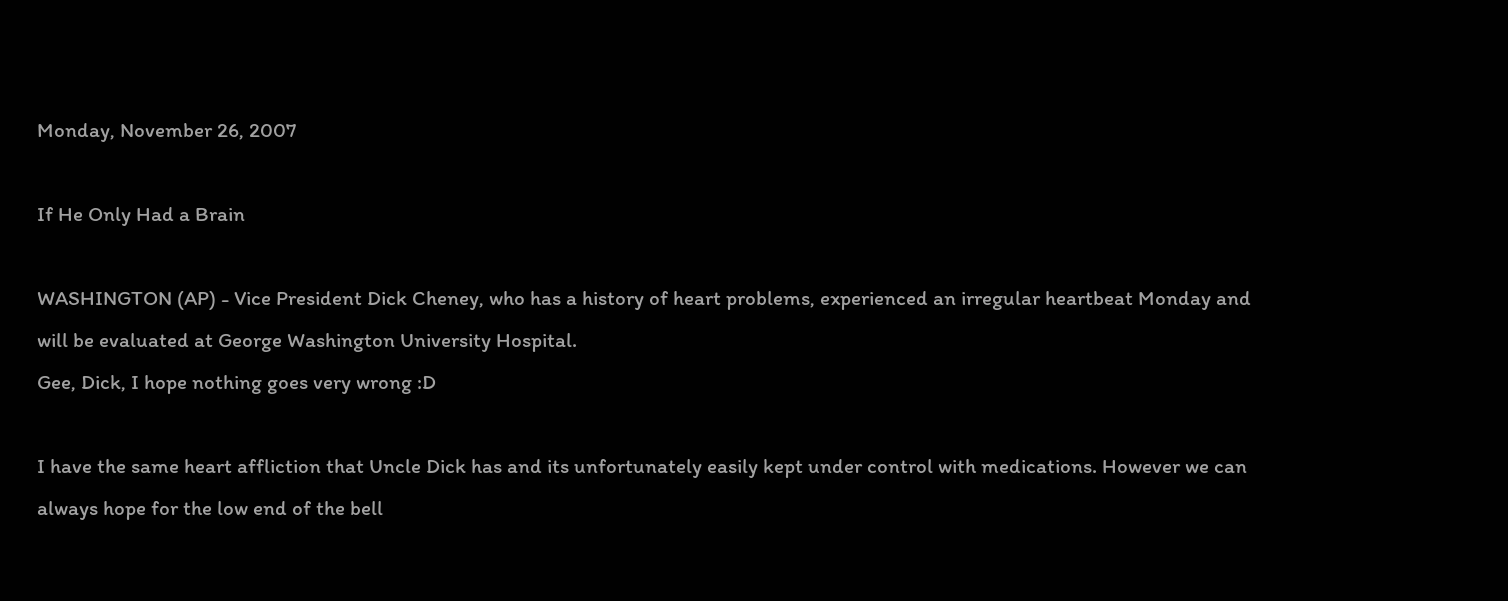Monday, November 26, 2007

If He Only Had a Brain

WASHINGTON (AP) - Vice President Dick Cheney, who has a history of heart problems, experienced an irregular heartbeat Monday and will be evaluated at George Washington University Hospital.
Gee, Dick, I hope nothing goes very wrong :D

I have the same heart affliction that Uncle Dick has and its unfortunately easily kept under control with medications. However we can always hope for the low end of the bell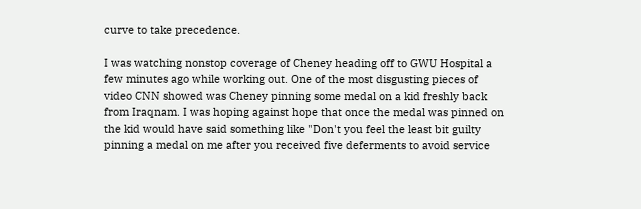curve to take precedence.

I was watching nonstop coverage of Cheney heading off to GWU Hospital a few minutes ago while working out. One of the most disgusting pieces of video CNN showed was Cheney pinning some medal on a kid freshly back from Iraqnam. I was hoping against hope that once the medal was pinned on the kid would have said something like "Don't you feel the least bit guilty pinning a medal on me after you received five deferments to avoid service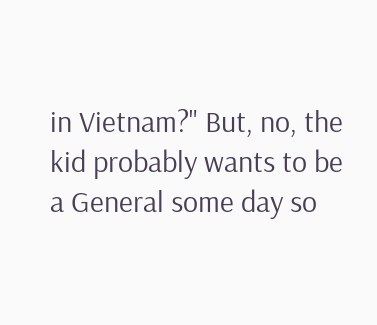in Vietnam?" But, no, the kid probably wants to be a General some day so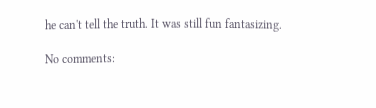he can't tell the truth. It was still fun fantasizing.

No comments: